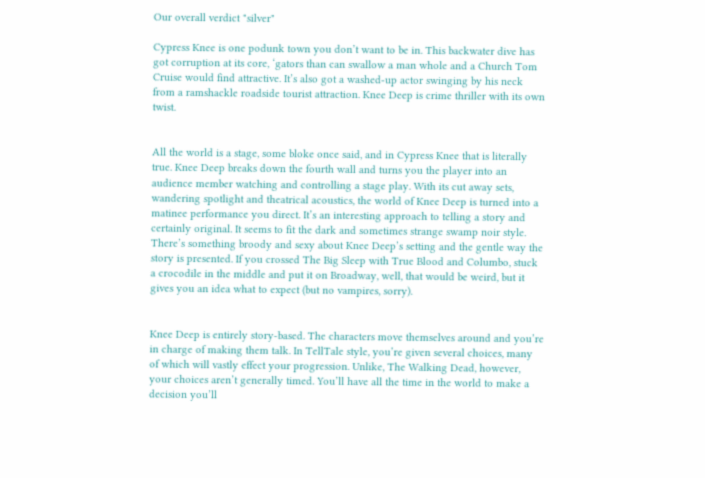Our overall verdict "silver"

Cypress Knee is one podunk town you don’t want to be in. This backwater dive has got corruption at its core, ‘gators than can swallow a man whole and a Church Tom Cruise would find attractive. It’s also got a washed-up actor swinging by his neck from a ramshackle roadside tourist attraction. Knee Deep is crime thriller with its own twist.


All the world is a stage, some bloke once said, and in Cypress Knee that is literally true. Knee Deep breaks down the fourth wall and turns you the player into an audience member watching and controlling a stage play. With its cut away sets, wandering spotlight and theatrical acoustics, the world of Knee Deep is turned into a matinee performance you direct. It’s an interesting approach to telling a story and certainly original. It seems to fit the dark and sometimes strange swamp noir style. There’s something broody and sexy about Knee Deep’s setting and the gentle way the story is presented. If you crossed The Big Sleep with True Blood and Columbo, stuck a crocodile in the middle and put it on Broadway, well, that would be weird, but it gives you an idea what to expect (but no vampires, sorry).


Knee Deep is entirely story-based. The characters move themselves around and you’re in charge of making them talk. In TellTale style, you’re given several choices, many of which will vastly effect your progression. Unlike, The Walking Dead, however, your choices aren’t generally timed. You’ll have all the time in the world to make a decision you’ll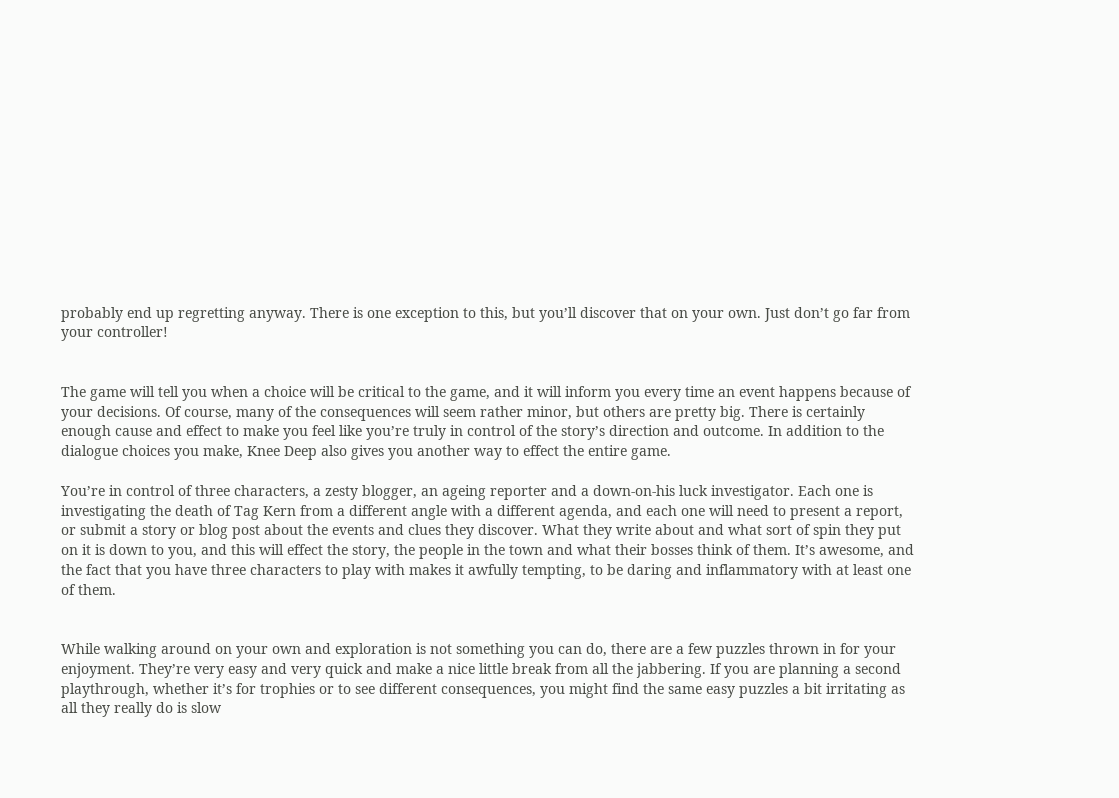probably end up regretting anyway. There is one exception to this, but you’ll discover that on your own. Just don’t go far from your controller!


The game will tell you when a choice will be critical to the game, and it will inform you every time an event happens because of your decisions. Of course, many of the consequences will seem rather minor, but others are pretty big. There is certainly enough cause and effect to make you feel like you’re truly in control of the story’s direction and outcome. In addition to the dialogue choices you make, Knee Deep also gives you another way to effect the entire game.

You’re in control of three characters, a zesty blogger, an ageing reporter and a down-on-his luck investigator. Each one is investigating the death of Tag Kern from a different angle with a different agenda, and each one will need to present a report, or submit a story or blog post about the events and clues they discover. What they write about and what sort of spin they put on it is down to you, and this will effect the story, the people in the town and what their bosses think of them. It’s awesome, and the fact that you have three characters to play with makes it awfully tempting, to be daring and inflammatory with at least one of them.


While walking around on your own and exploration is not something you can do, there are a few puzzles thrown in for your enjoyment. They’re very easy and very quick and make a nice little break from all the jabbering. If you are planning a second playthrough, whether it’s for trophies or to see different consequences, you might find the same easy puzzles a bit irritating as all they really do is slow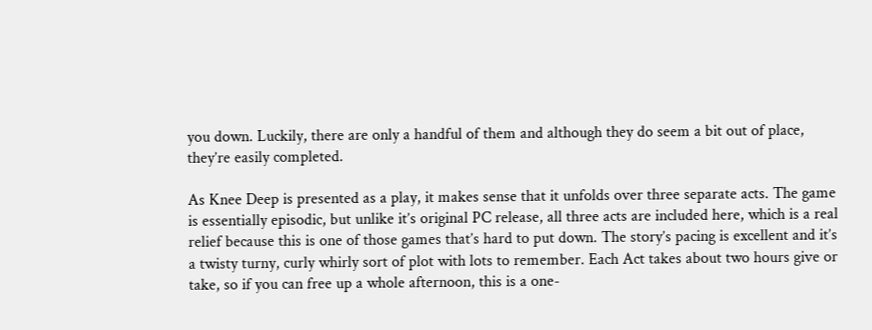you down. Luckily, there are only a handful of them and although they do seem a bit out of place, they’re easily completed.

As Knee Deep is presented as a play, it makes sense that it unfolds over three separate acts. The game is essentially episodic, but unlike it’s original PC release, all three acts are included here, which is a real relief because this is one of those games that’s hard to put down. The story’s pacing is excellent and it’s a twisty turny, curly whirly sort of plot with lots to remember. Each Act takes about two hours give or take, so if you can free up a whole afternoon, this is a one-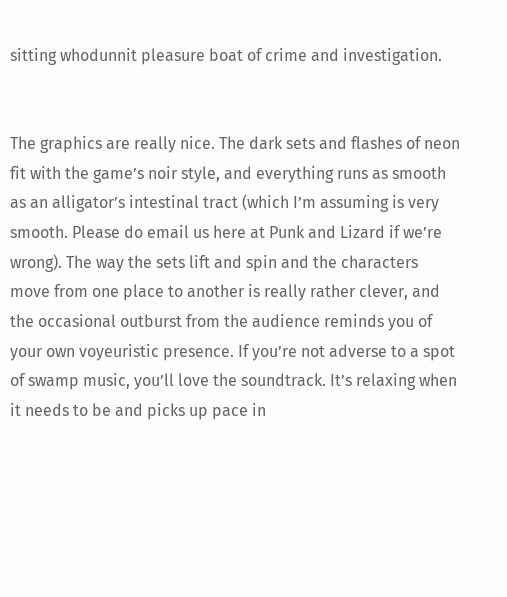sitting whodunnit pleasure boat of crime and investigation.


The graphics are really nice. The dark sets and flashes of neon fit with the game’s noir style, and everything runs as smooth as an alligator’s intestinal tract (which I’m assuming is very smooth. Please do email us here at Punk and Lizard if we’re wrong). The way the sets lift and spin and the characters move from one place to another is really rather clever, and the occasional outburst from the audience reminds you of your own voyeuristic presence. If you’re not adverse to a spot of swamp music, you’ll love the soundtrack. It’s relaxing when it needs to be and picks up pace in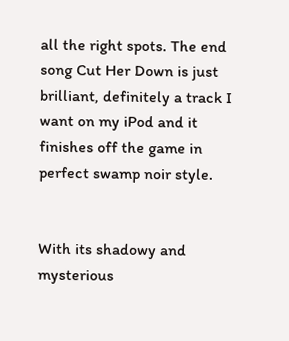all the right spots. The end song Cut Her Down is just brilliant, definitely a track I want on my iPod and it finishes off the game in perfect swamp noir style.


With its shadowy and mysterious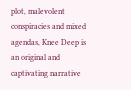plot, malevolent conspiracies and mixed agendas, Knee Deep is an original and captivating narrative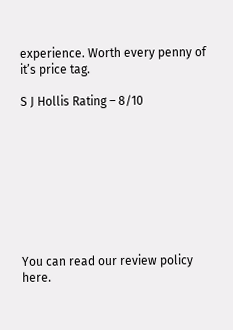experience. Worth every penny of it’s price tag.

S J Hollis Rating – 8/10









You can read our review policy here.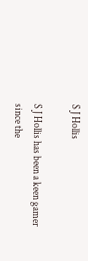S J Hollis

S J Hollis has been a keen gamer since the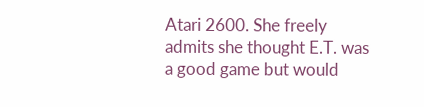Atari 2600. She freely admits she thought E.T. was a good game but would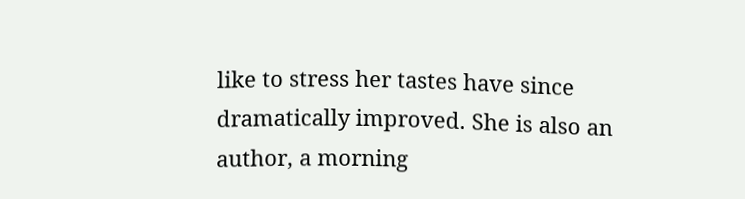like to stress her tastes have since dramatically improved. She is also an author, a morning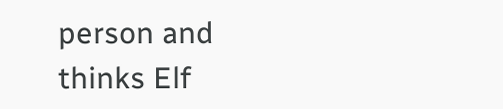person and thinks Elf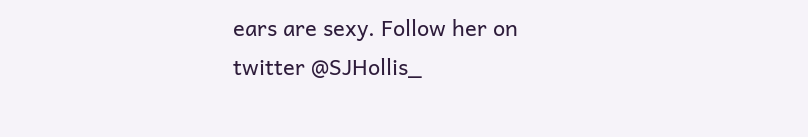ears are sexy. Follow her on twitter @SJHollis_